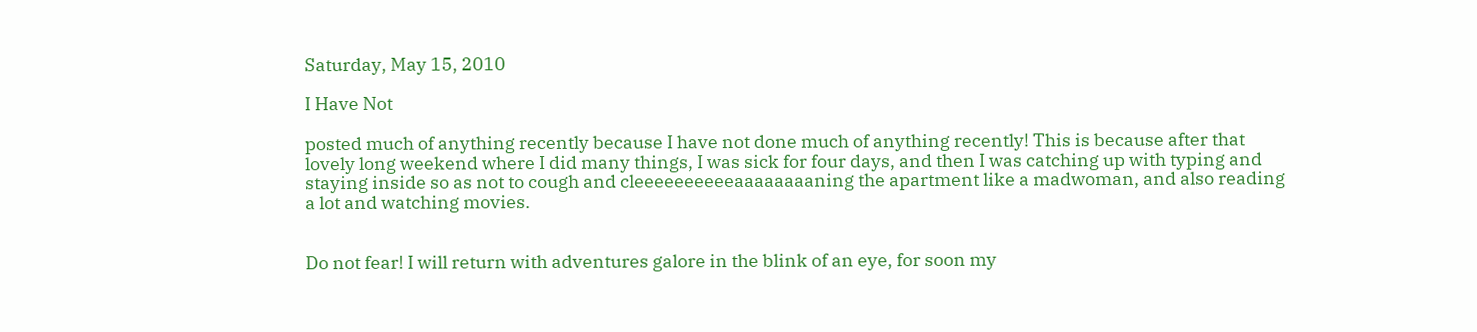Saturday, May 15, 2010

I Have Not

posted much of anything recently because I have not done much of anything recently! This is because after that lovely long weekend where I did many things, I was sick for four days, and then I was catching up with typing and staying inside so as not to cough and cleeeeeeeeeeaaaaaaaaning the apartment like a madwoman, and also reading a lot and watching movies.


Do not fear! I will return with adventures galore in the blink of an eye, for soon my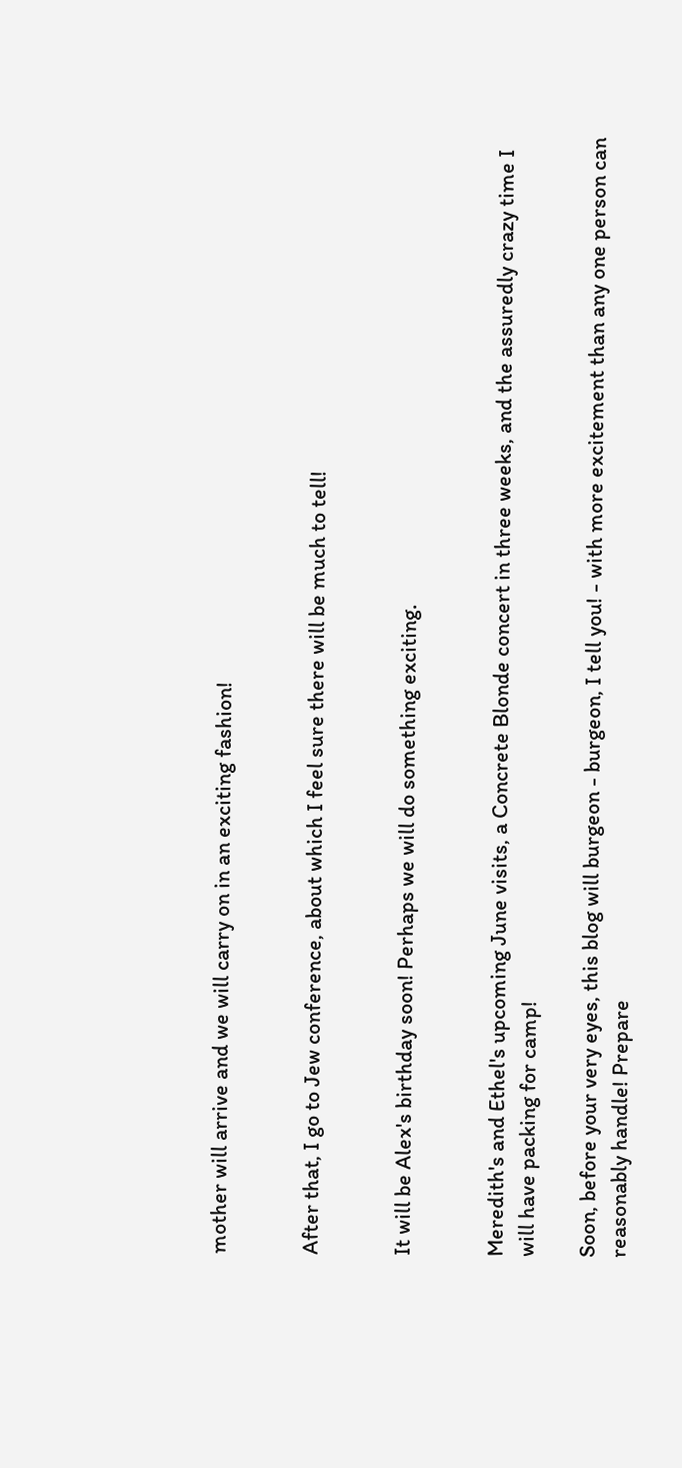mother will arrive and we will carry on in an exciting fashion!


After that, I go to Jew conference, about which I feel sure there will be much to tell!


It will be Alex's birthday soon! Perhaps we will do something exciting.


Meredith's and Ethel's upcoming June visits, a Concrete Blonde concert in three weeks, and the assuredly crazy time I will have packing for camp!

Soon, before your very eyes, this blog will burgeon - burgeon, I tell you! - with more excitement than any one person can reasonably handle! Prepare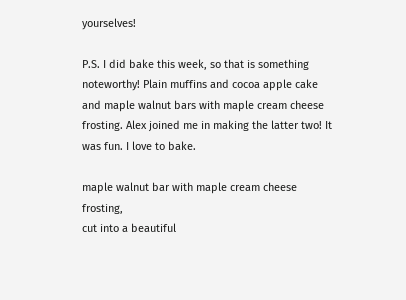yourselves!

P.S. I did bake this week, so that is something noteworthy! Plain muffins and cocoa apple cake and maple walnut bars with maple cream cheese frosting. Alex joined me in making the latter two! It was fun. I love to bake.

maple walnut bar with maple cream cheese frosting,
cut into a beautiful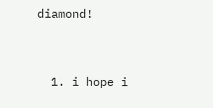diamond!


  1. i hope i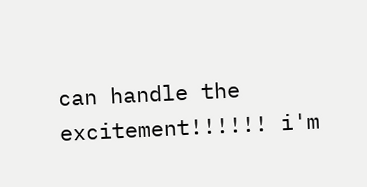can handle the excitement!!!!!! i'm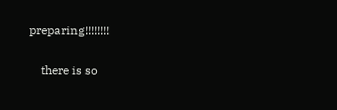preparing!!!!!!!!

    there is so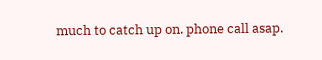much to catch up on. phone call asap.